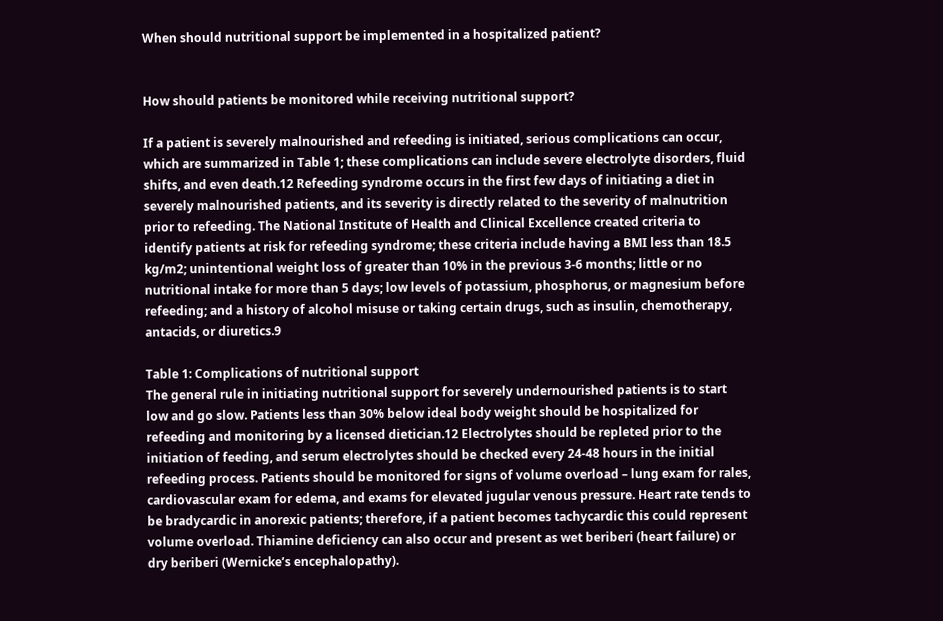When should nutritional support be implemented in a hospitalized patient?


How should patients be monitored while receiving nutritional support?

If a patient is severely malnourished and refeeding is initiated, serious complications can occur, which are summarized in Table 1; these complications can include severe electrolyte disorders, fluid shifts, and even death.12 Refeeding syndrome occurs in the first few days of initiating a diet in severely malnourished patients, and its severity is directly related to the severity of malnutrition prior to refeeding. The National Institute of Health and Clinical Excellence created criteria to identify patients at risk for refeeding syndrome; these criteria include having a BMI less than 18.5 kg/m2; unintentional weight loss of greater than 10% in the previous 3-6 months; little or no nutritional intake for more than 5 days; low levels of potassium, phosphorus, or magnesium before refeeding; and a history of alcohol misuse or taking certain drugs, such as insulin, chemotherapy, antacids, or diuretics.9

Table 1: Complications of nutritional support
The general rule in initiating nutritional support for severely undernourished patients is to start low and go slow. Patients less than 30% below ideal body weight should be hospitalized for refeeding and monitoring by a licensed dietician.12 Electrolytes should be repleted prior to the initiation of feeding, and serum electrolytes should be checked every 24-48 hours in the initial refeeding process. Patients should be monitored for signs of volume overload – lung exam for rales, cardiovascular exam for edema, and exams for elevated jugular venous pressure. Heart rate tends to be bradycardic in anorexic patients; therefore, if a patient becomes tachycardic this could represent volume overload. Thiamine deficiency can also occur and present as wet beriberi (heart failure) or dry beriberi (Wernicke’s encephalopathy).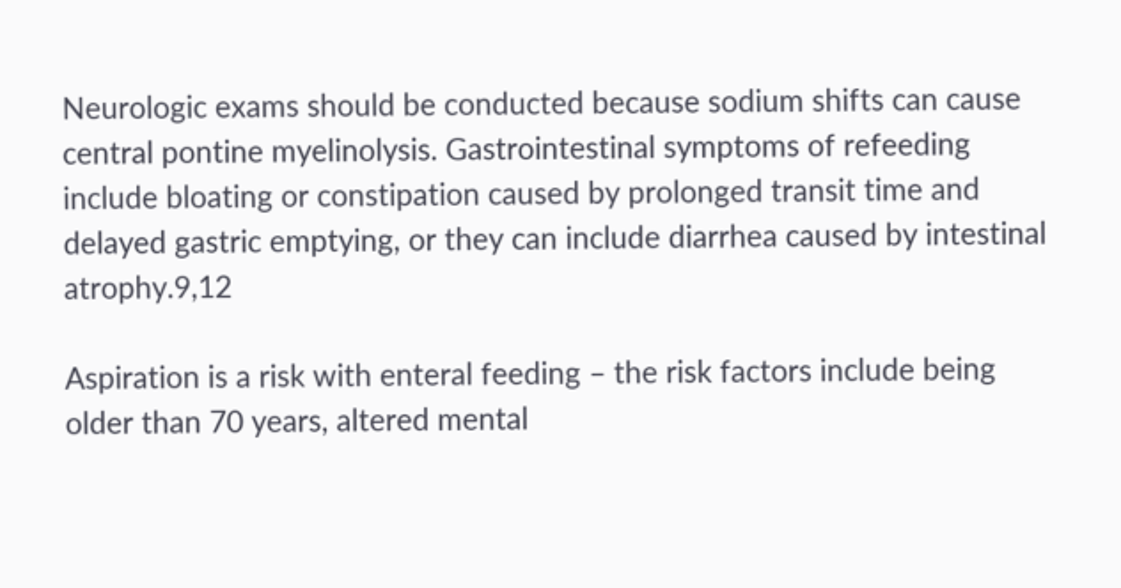Neurologic exams should be conducted because sodium shifts can cause central pontine myelinolysis. Gastrointestinal symptoms of refeeding include bloating or constipation caused by prolonged transit time and delayed gastric emptying, or they can include diarrhea caused by intestinal atrophy.9,12

Aspiration is a risk with enteral feeding – the risk factors include being older than 70 years, altered mental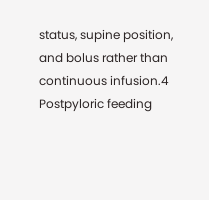status, supine position, and bolus rather than continuous infusion.4 Postpyloric feeding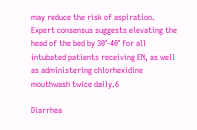may reduce the risk of aspiration. Expert consensus suggests elevating the head of the bed by 30°-40° for all intubated patients receiving EN, as well as administering chlorhexidine mouthwash twice daily.6

Diarrhea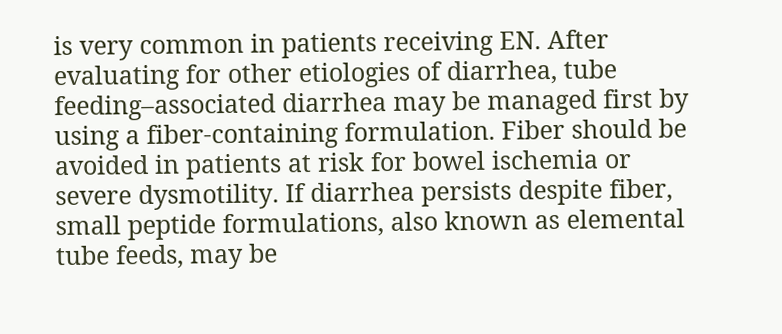is very common in patients receiving EN. After evaluating for other etiologies of diarrhea, tube feeding–associated diarrhea may be managed first by using a fiber-containing formulation. Fiber should be avoided in patients at risk for bowel ischemia or severe dysmotility. If diarrhea persists despite fiber, small peptide formulations, also known as elemental tube feeds, may be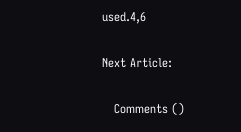used.4,6

Next Article:

   Comments ()